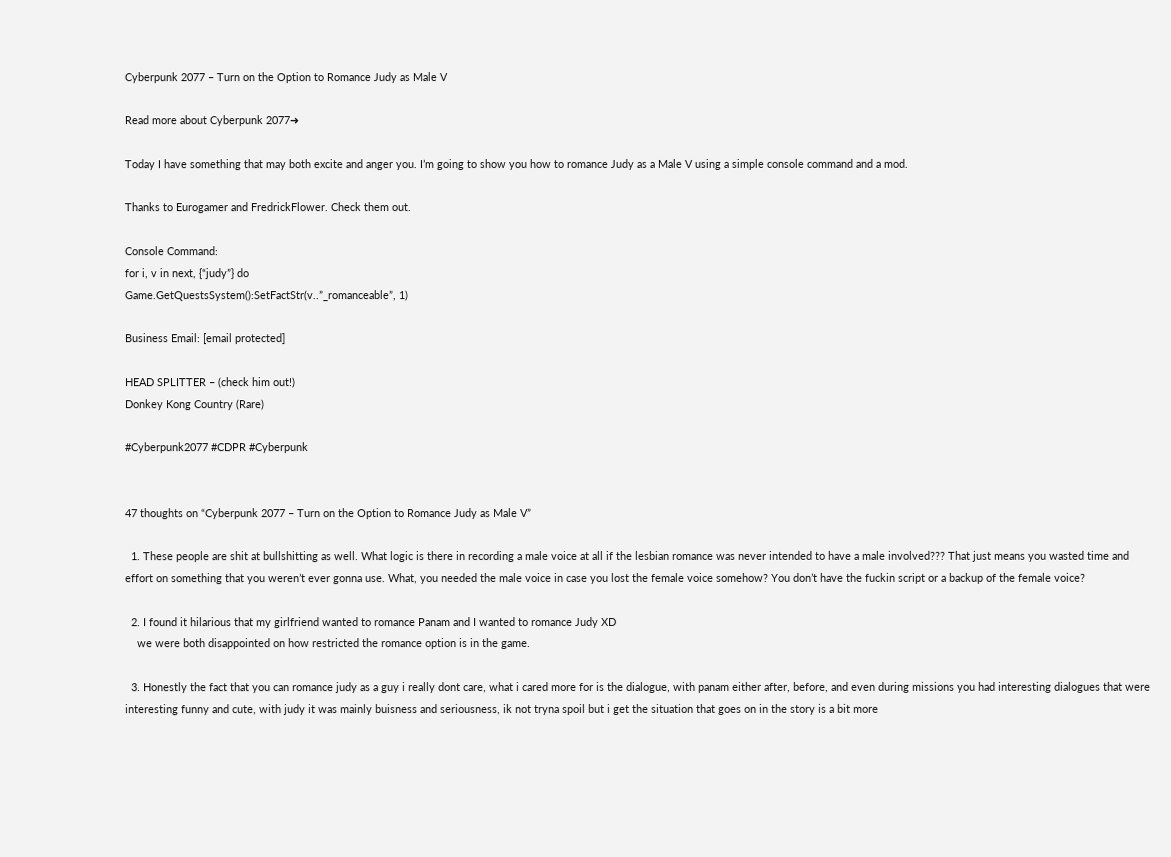Cyberpunk 2077 – Turn on the Option to Romance Judy as Male V

Read more about Cyberpunk 2077➜

Today I have something that may both excite and anger you. I’m going to show you how to romance Judy as a Male V using a simple console command and a mod.

Thanks to Eurogamer and FredrickFlower. Check them out.

Console Command:
for i, v in next, {“judy”} do
Game.GetQuestsSystem():SetFactStr(v..”_romanceable”, 1)

Business Email: [email protected]

HEAD SPLITTER – (check him out!)
Donkey Kong Country (Rare)

#Cyberpunk2077 #CDPR #Cyberpunk


47 thoughts on “Cyberpunk 2077 – Turn on the Option to Romance Judy as Male V”

  1. These people are shit at bullshitting as well. What logic is there in recording a male voice at all if the lesbian romance was never intended to have a male involved??? That just means you wasted time and effort on something that you weren’t ever gonna use. What, you needed the male voice in case you lost the female voice somehow? You don’t have the fuckin script or a backup of the female voice?

  2. I found it hilarious that my girlfriend wanted to romance Panam and I wanted to romance Judy XD
    we were both disappointed on how restricted the romance option is in the game.

  3. Honestly the fact that you can romance judy as a guy i really dont care, what i cared more for is the dialogue, with panam either after, before, and even during missions you had interesting dialogues that were interesting funny and cute, with judy it was mainly buisness and seriousness, ik not tryna spoil but i get the situation that goes on in the story is a bit more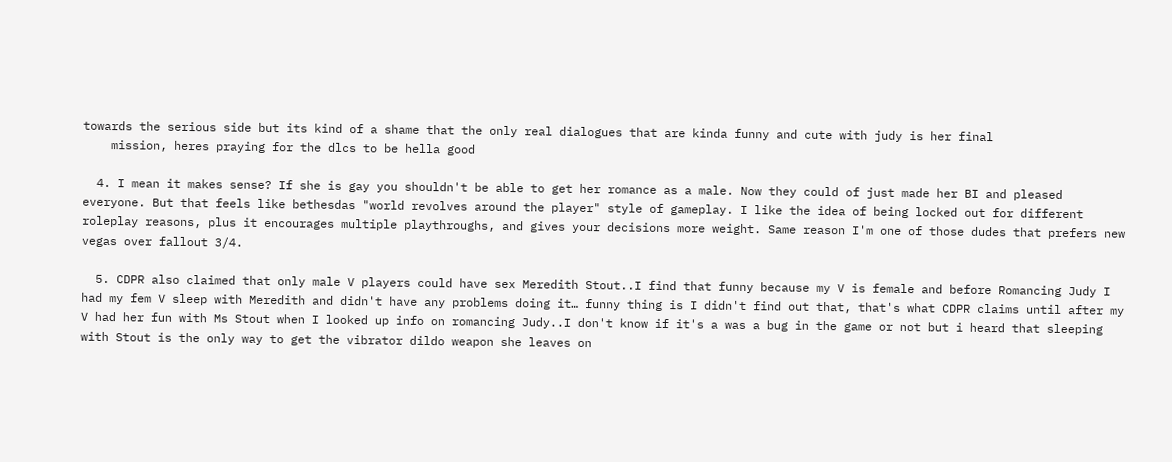towards the serious side but its kind of a shame that the only real dialogues that are kinda funny and cute with judy is her final
    mission, heres praying for the dlcs to be hella good

  4. I mean it makes sense? If she is gay you shouldn't be able to get her romance as a male. Now they could of just made her BI and pleased everyone. But that feels like bethesdas "world revolves around the player" style of gameplay. I like the idea of being locked out for different roleplay reasons, plus it encourages multiple playthroughs, and gives your decisions more weight. Same reason I'm one of those dudes that prefers new vegas over fallout 3/4.

  5. CDPR also claimed that only male V players could have sex Meredith Stout..I find that funny because my V is female and before Romancing Judy I had my fem V sleep with Meredith and didn't have any problems doing it… funny thing is I didn't find out that, that's what CDPR claims until after my V had her fun with Ms Stout when I looked up info on romancing Judy..I don't know if it's a was a bug in the game or not but i heard that sleeping with Stout is the only way to get the vibrator dildo weapon she leaves on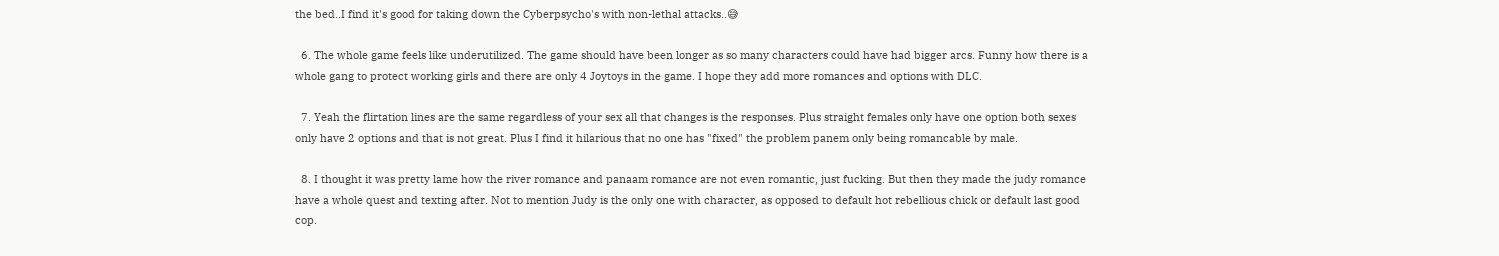the bed..I find it's good for taking down the Cyberpsycho's with non-lethal attacks..😅

  6. The whole game feels like underutilized. The game should have been longer as so many characters could have had bigger arcs. Funny how there is a whole gang to protect working girls and there are only 4 Joytoys in the game. I hope they add more romances and options with DLC.

  7. Yeah the flirtation lines are the same regardless of your sex all that changes is the responses. Plus straight females only have one option both sexes only have 2 options and that is not great. Plus I find it hilarious that no one has "fixed" the problem panem only being romancable by male.

  8. I thought it was pretty lame how the river romance and panaam romance are not even romantic, just fucking. But then they made the judy romance have a whole quest and texting after. Not to mention Judy is the only one with character, as opposed to default hot rebellious chick or default last good cop.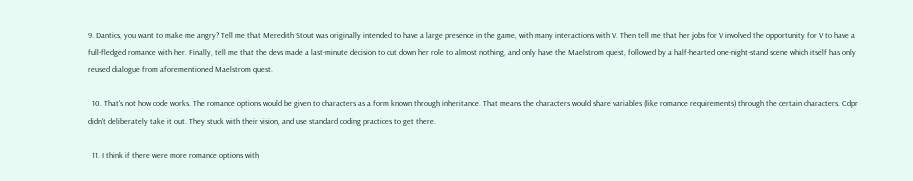9. Dantics, you want to make me angry? Tell me that Meredith Stout was originally intended to have a large presence in the game, with many interactions with V. Then tell me that her jobs for V involved the opportunity for V to have a full-fledged romance with her. Finally, tell me that the devs made a last-minute decision to cut down her role to almost nothing, and only have the Maelstrom quest, followed by a half-hearted one-night-stand scene which itself has only reused dialogue from aforementioned Maelstrom quest.

  10. That's not how code works. The romance options would be given to characters as a form known through inheritance. That means the characters would share variables (like romance requirements) through the certain characters. Cdpr didn't deliberately take it out. They stuck with their vision, and use standard coding practices to get there.

  11. I think if there were more romance options with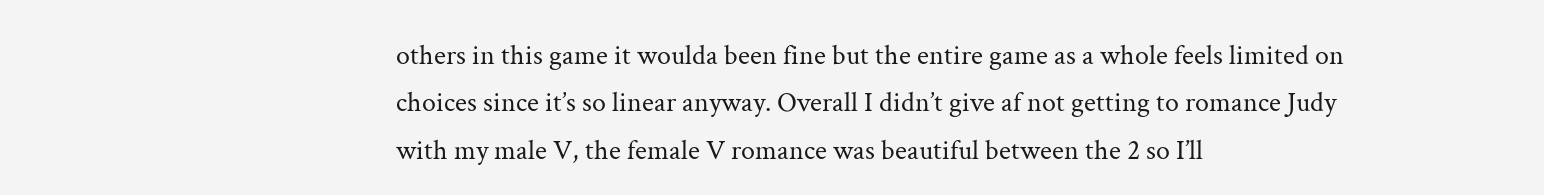others in this game it woulda been fine but the entire game as a whole feels limited on choices since it’s so linear anyway. Overall I didn’t give af not getting to romance Judy with my male V, the female V romance was beautiful between the 2 so I’ll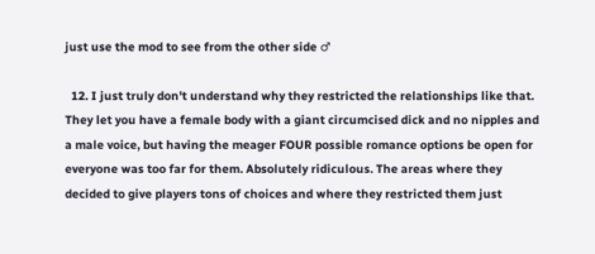just use the mod to see from the other side ♂

  12. I just truly don't understand why they restricted the relationships like that. They let you have a female body with a giant circumcised dick and no nipples and a male voice, but having the meager FOUR possible romance options be open for everyone was too far for them. Absolutely ridiculous. The areas where they decided to give players tons of choices and where they restricted them just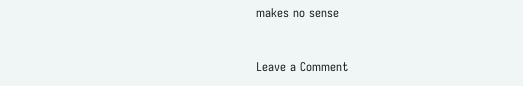makes no sense


Leave a Comment